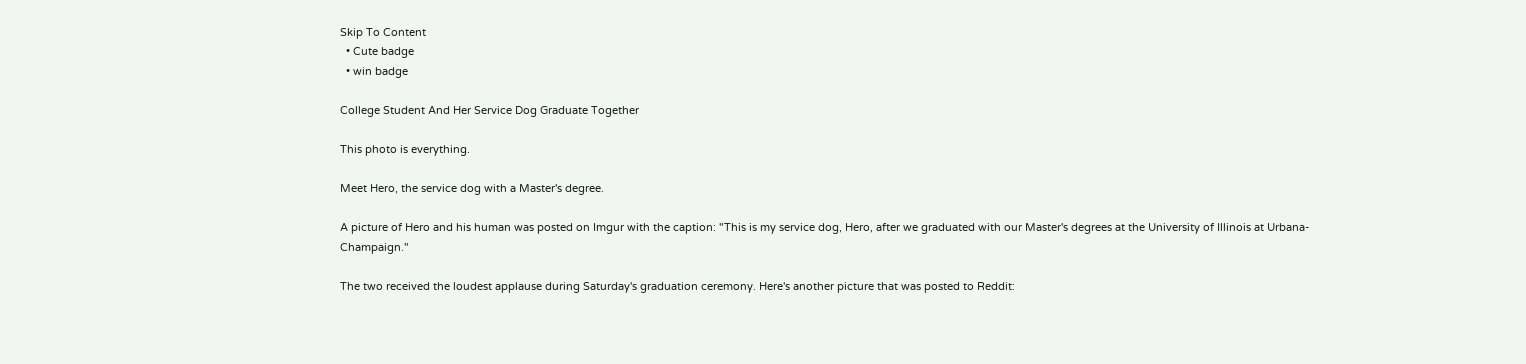Skip To Content
  • Cute badge
  • win badge

College Student And Her Service Dog Graduate Together

This photo is everything.

Meet Hero, the service dog with a Master's degree.

A picture of Hero and his human was posted on Imgur with the caption: "This is my service dog, Hero, after we graduated with our Master's degrees at the University of Illinois at Urbana- Champaign."

The two received the loudest applause during Saturday's graduation ceremony. Here's another picture that was posted to Reddit: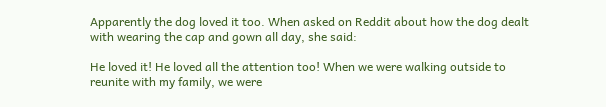Apparently the dog loved it too. When asked on Reddit about how the dog dealt with wearing the cap and gown all day, she said:

He loved it! He loved all the attention too! When we were walking outside to reunite with my family, we were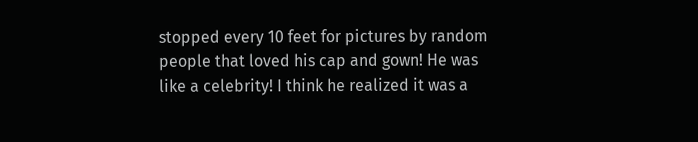stopped every 10 feet for pictures by random people that loved his cap and gown! He was like a celebrity! I think he realized it was a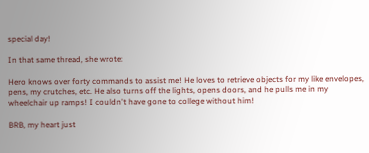special day!

In that same thread, she wrote:

Hero knows over forty commands to assist me! He loves to retrieve objects for my like envelopes, pens, my crutches, etc. He also turns off the lights, opens doors, and he pulls me in my wheelchair up ramps! I couldn't have gone to college without him!

BRB, my heart just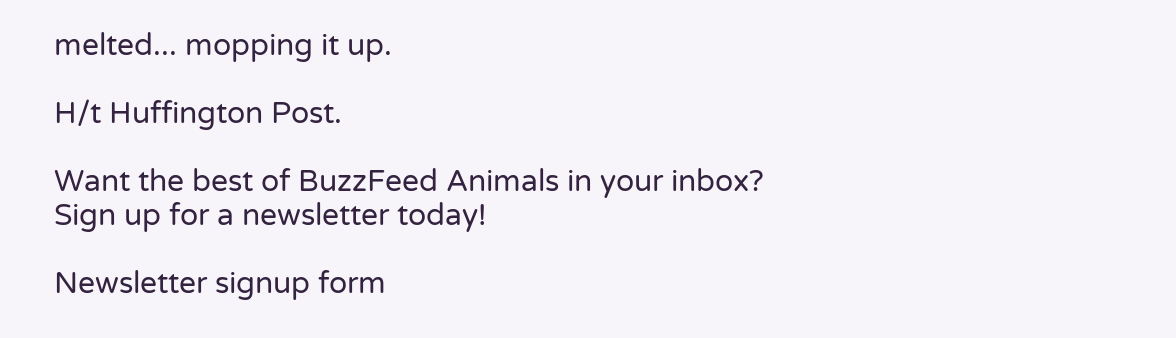melted... mopping it up.

H/t Huffington Post.

Want the best of BuzzFeed Animals in your inbox?
Sign up for a newsletter today!

Newsletter signup form